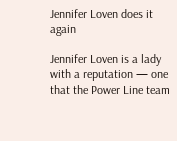Jennifer Loven does it again

Jennifer Loven is a lady with a reputation — one that the Power Line team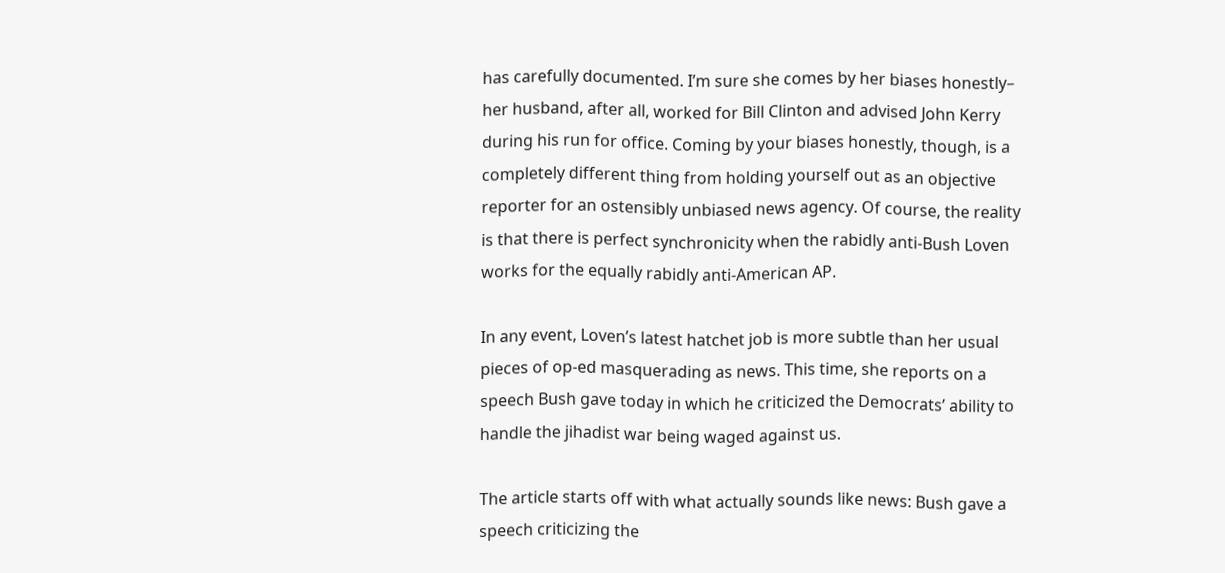has carefully documented. I’m sure she comes by her biases honestly– her husband, after all, worked for Bill Clinton and advised John Kerry during his run for office. Coming by your biases honestly, though, is a completely different thing from holding yourself out as an objective reporter for an ostensibly unbiased news agency. Of course, the reality is that there is perfect synchronicity when the rabidly anti-Bush Loven works for the equally rabidly anti-American AP.

In any event, Loven’s latest hatchet job is more subtle than her usual pieces of op-ed masquerading as news. This time, she reports on a speech Bush gave today in which he criticized the Democrats’ ability to handle the jihadist war being waged against us.

The article starts off with what actually sounds like news: Bush gave a speech criticizing the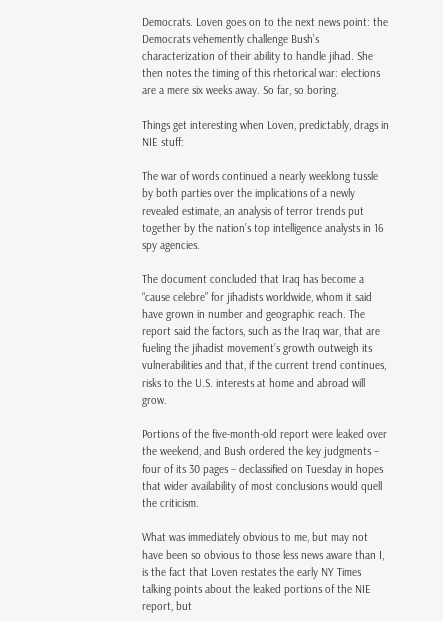Democrats. Loven goes on to the next news point: the Democrats vehemently challenge Bush’s characterization of their ability to handle jihad. She then notes the timing of this rhetorical war: elections are a mere six weeks away. So far, so boring.

Things get interesting when Loven, predictably, drags in NIE stuff:

The war of words continued a nearly weeklong tussle by both parties over the implications of a newly revealed estimate, an analysis of terror trends put together by the nation’s top intelligence analysts in 16 spy agencies.

The document concluded that Iraq has become a “cause celebre” for jihadists worldwide, whom it said have grown in number and geographic reach. The report said the factors, such as the Iraq war, that are fueling the jihadist movement’s growth outweigh its vulnerabilities and that, if the current trend continues, risks to the U.S. interests at home and abroad will grow.

Portions of the five-month-old report were leaked over the weekend, and Bush ordered the key judgments – four of its 30 pages – declassified on Tuesday in hopes that wider availability of most conclusions would quell the criticism.

What was immediately obvious to me, but may not have been so obvious to those less news aware than I, is the fact that Loven restates the early NY Times talking points about the leaked portions of the NIE report, but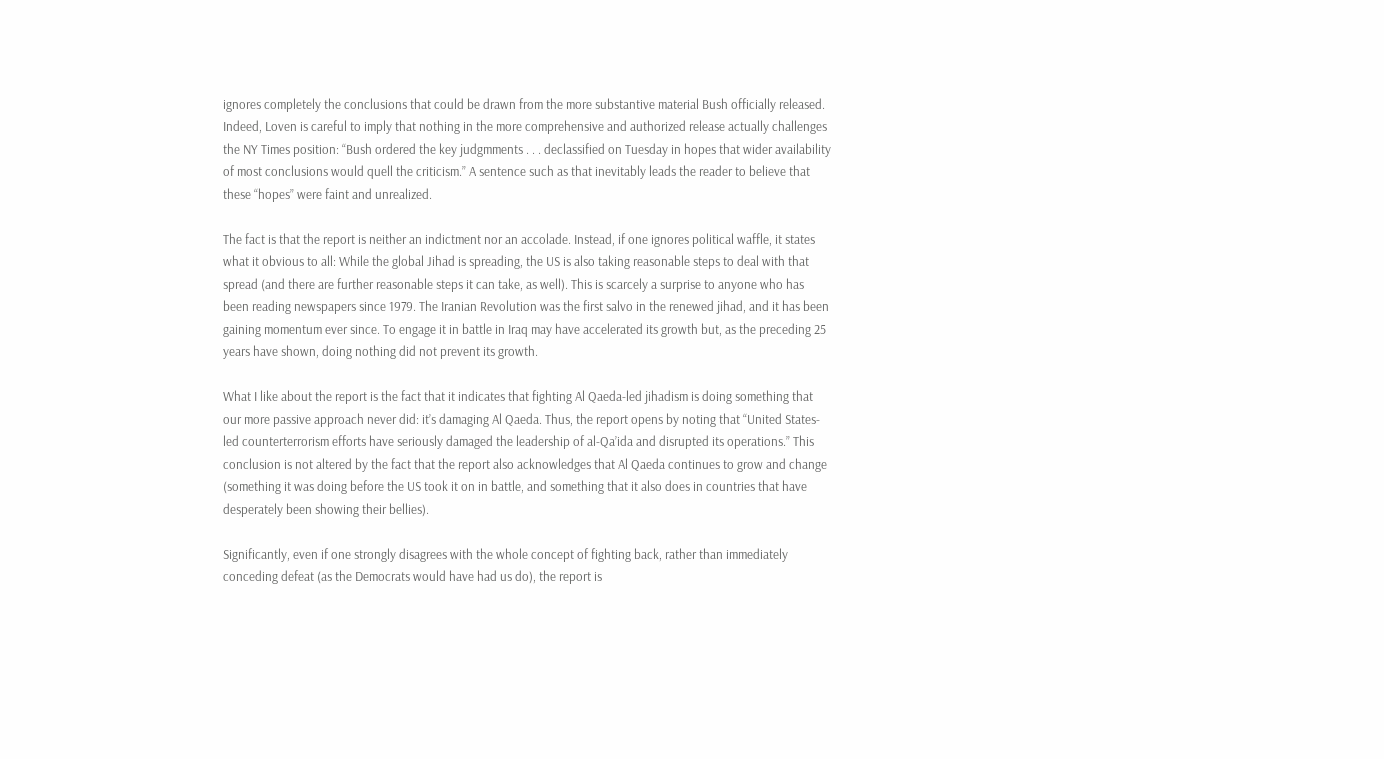ignores completely the conclusions that could be drawn from the more substantive material Bush officially released. Indeed, Loven is careful to imply that nothing in the more comprehensive and authorized release actually challenges the NY Times position: “Bush ordered the key judgmments . . . declassified on Tuesday in hopes that wider availability of most conclusions would quell the criticism.” A sentence such as that inevitably leads the reader to believe that these “hopes” were faint and unrealized.

The fact is that the report is neither an indictment nor an accolade. Instead, if one ignores political waffle, it states what it obvious to all: While the global Jihad is spreading, the US is also taking reasonable steps to deal with that spread (and there are further reasonable steps it can take, as well). This is scarcely a surprise to anyone who has been reading newspapers since 1979. The Iranian Revolution was the first salvo in the renewed jihad, and it has been gaining momentum ever since. To engage it in battle in Iraq may have accelerated its growth but, as the preceding 25 years have shown, doing nothing did not prevent its growth.

What I like about the report is the fact that it indicates that fighting Al Qaeda-led jihadism is doing something that our more passive approach never did: it’s damaging Al Qaeda. Thus, the report opens by noting that “United States-led counterterrorism efforts have seriously damaged the leadership of al-Qa’ida and disrupted its operations.” This conclusion is not altered by the fact that the report also acknowledges that Al Qaeda continues to grow and change (something it was doing before the US took it on in battle, and something that it also does in countries that have desperately been showing their bellies).

Significantly, even if one strongly disagrees with the whole concept of fighting back, rather than immediately conceding defeat (as the Democrats would have had us do), the report is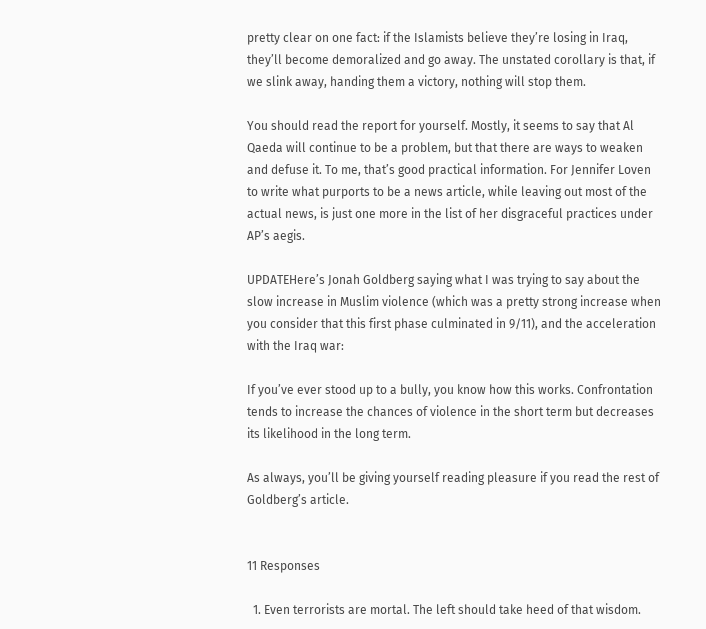pretty clear on one fact: if the Islamists believe they’re losing in Iraq, they’ll become demoralized and go away. The unstated corollary is that, if we slink away, handing them a victory, nothing will stop them.

You should read the report for yourself. Mostly, it seems to say that Al Qaeda will continue to be a problem, but that there are ways to weaken and defuse it. To me, that’s good practical information. For Jennifer Loven to write what purports to be a news article, while leaving out most of the actual news, is just one more in the list of her disgraceful practices under AP’s aegis.

UPDATEHere’s Jonah Goldberg saying what I was trying to say about the slow increase in Muslim violence (which was a pretty strong increase when you consider that this first phase culminated in 9/11), and the acceleration with the Iraq war:

If you’ve ever stood up to a bully, you know how this works. Confrontation tends to increase the chances of violence in the short term but decreases its likelihood in the long term.

As always, you’ll be giving yourself reading pleasure if you read the rest of Goldberg’s article.


11 Responses

  1. Even terrorists are mortal. The left should take heed of that wisdom.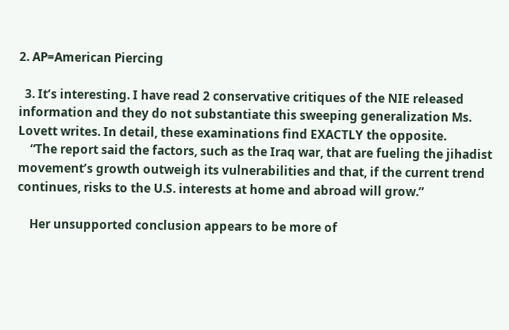2. AP=American Piercing

  3. It’s interesting. I have read 2 conservative critiques of the NIE released information and they do not substantiate this sweeping generalization Ms. Lovett writes. In detail, these examinations find EXACTLY the opposite.
    “The report said the factors, such as the Iraq war, that are fueling the jihadist movement’s growth outweigh its vulnerabilities and that, if the current trend continues, risks to the U.S. interests at home and abroad will grow.”

    Her unsupported conclusion appears to be more of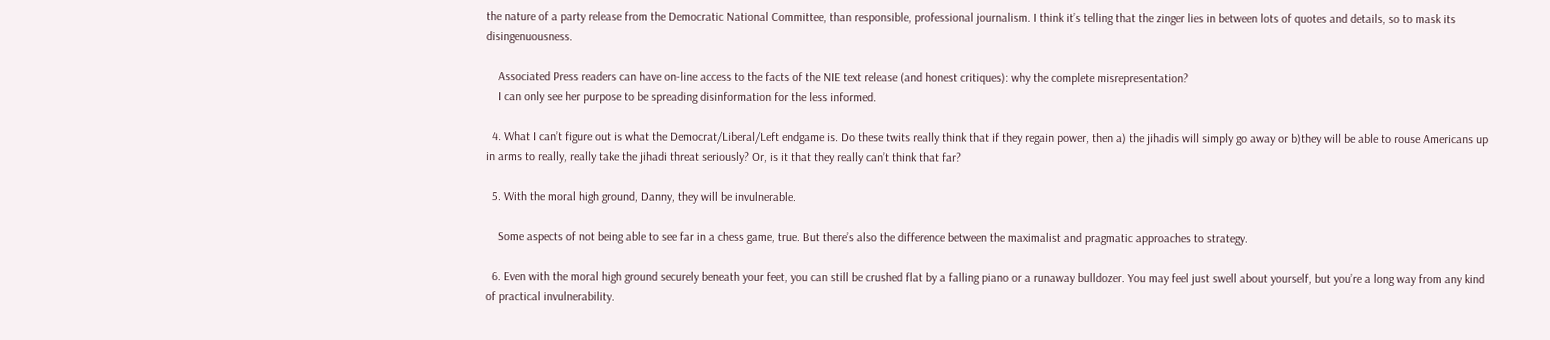the nature of a party release from the Democratic National Committee, than responsible, professional journalism. I think it’s telling that the zinger lies in between lots of quotes and details, so to mask its disingenuousness.

    Associated Press readers can have on-line access to the facts of the NIE text release (and honest critiques): why the complete misrepresentation?
    I can only see her purpose to be spreading disinformation for the less informed.

  4. What I can’t figure out is what the Democrat/Liberal/Left endgame is. Do these twits really think that if they regain power, then a) the jihadis will simply go away or b)they will be able to rouse Americans up in arms to really, really take the jihadi threat seriously? Or, is it that they really can’t think that far?

  5. With the moral high ground, Danny, they will be invulnerable.

    Some aspects of not being able to see far in a chess game, true. But there’s also the difference between the maximalist and pragmatic approaches to strategy.

  6. Even with the moral high ground securely beneath your feet, you can still be crushed flat by a falling piano or a runaway bulldozer. You may feel just swell about yourself, but you’re a long way from any kind of practical invulnerability.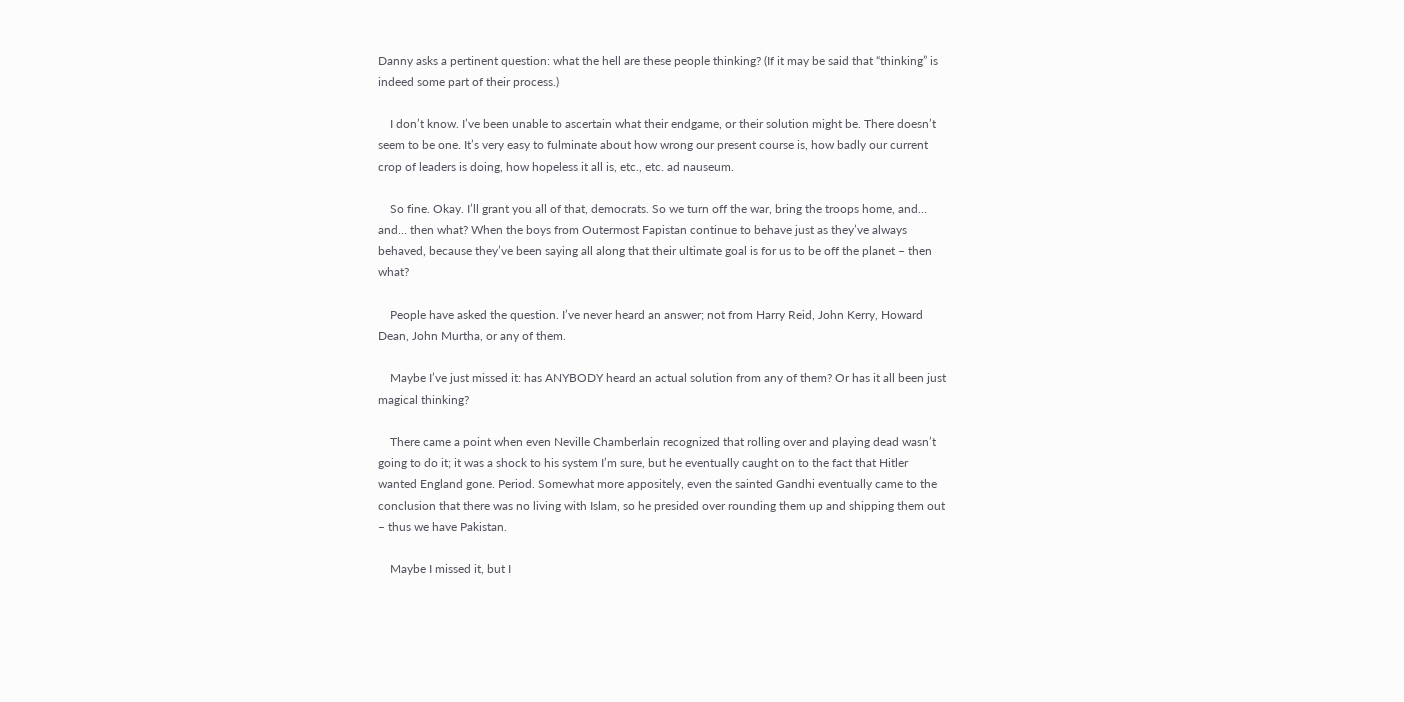Danny asks a pertinent question: what the hell are these people thinking? (If it may be said that “thinking” is indeed some part of their process.)

    I don’t know. I’ve been unable to ascertain what their endgame, or their solution might be. There doesn’t seem to be one. It’s very easy to fulminate about how wrong our present course is, how badly our current crop of leaders is doing, how hopeless it all is, etc., etc. ad nauseum.

    So fine. Okay. I’ll grant you all of that, democrats. So we turn off the war, bring the troops home, and… and… then what? When the boys from Outermost Fapistan continue to behave just as they’ve always behaved, because they’ve been saying all along that their ultimate goal is for us to be off the planet – then what?

    People have asked the question. I’ve never heard an answer; not from Harry Reid, John Kerry, Howard Dean, John Murtha, or any of them.

    Maybe I’ve just missed it: has ANYBODY heard an actual solution from any of them? Or has it all been just magical thinking?

    There came a point when even Neville Chamberlain recognized that rolling over and playing dead wasn’t going to do it; it was a shock to his system I’m sure, but he eventually caught on to the fact that Hitler wanted England gone. Period. Somewhat more appositely, even the sainted Gandhi eventually came to the conclusion that there was no living with Islam, so he presided over rounding them up and shipping them out – thus we have Pakistan.

    Maybe I missed it, but I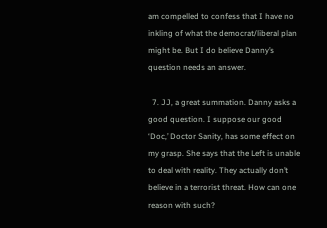am compelled to confess that I have no inkling of what the democrat/liberal plan might be. But I do believe Danny’s question needs an answer.

  7. JJ, a great summation. Danny asks a good question. I suppose our good ‘Doc,’ Doctor Sanity, has some effect on my grasp. She says that the Left is unable to deal with reality. They actually don’t believe in a terrorist threat. How can one reason with such?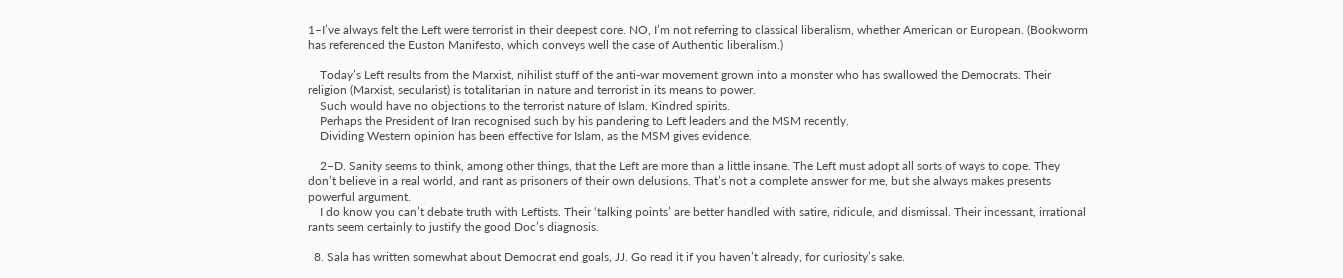1–I’ve always felt the Left were terrorist in their deepest core. NO, I’m not referring to classical liberalism, whether American or European. (Bookworm has referenced the Euston Manifesto, which conveys well the case of Authentic liberalism.)

    Today’s Left results from the Marxist, nihilist stuff of the anti-war movement grown into a monster who has swallowed the Democrats. Their religion (Marxist, secularist) is totalitarian in nature and terrorist in its means to power.
    Such would have no objections to the terrorist nature of Islam. Kindred spirits.
    Perhaps the President of Iran recognised such by his pandering to Left leaders and the MSM recently.
    Dividing Western opinion has been effective for Islam, as the MSM gives evidence.

    2–D. Sanity seems to think, among other things, that the Left are more than a little insane. The Left must adopt all sorts of ways to cope. They don’t believe in a real world, and rant as prisoners of their own delusions. That’s not a complete answer for me, but she always makes presents powerful argument.
    I do know you can’t debate truth with Leftists. Their ‘talking points’ are better handled with satire, ridicule, and dismissal. Their incessant, irrational rants seem certainly to justify the good Doc’s diagnosis.

  8. Sala has written somewhat about Democrat end goals, JJ. Go read it if you haven’t already, for curiosity’s sake.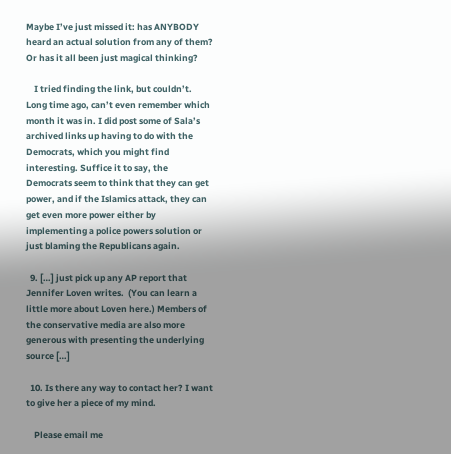Maybe I’ve just missed it: has ANYBODY heard an actual solution from any of them? Or has it all been just magical thinking?

    I tried finding the link, but couldn’t. Long time ago, can’t even remember which month it was in. I did post some of Sala’s archived links up having to do with the Democrats, which you might find interesting. Suffice it to say, the Democrats seem to think that they can get power, and if the Islamics attack, they can get even more power either by implementing a police powers solution or just blaming the Republicans again.

  9. […] just pick up any AP report that Jennifer Loven writes.  (You can learn a little more about Loven here.) Members of the conservative media are also more generous with presenting the underlying source […]

  10. Is there any way to contact her? I want to give her a piece of my mind.

    Please email me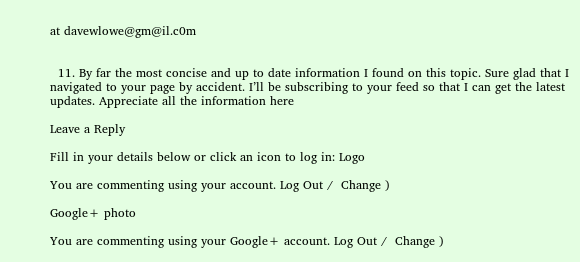at davewlowe@gm@il.c0m


  11. By far the most concise and up to date information I found on this topic. Sure glad that I navigated to your page by accident. I’ll be subscribing to your feed so that I can get the latest updates. Appreciate all the information here

Leave a Reply

Fill in your details below or click an icon to log in: Logo

You are commenting using your account. Log Out /  Change )

Google+ photo

You are commenting using your Google+ account. Log Out /  Change )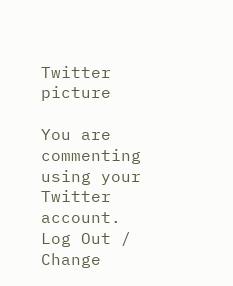Twitter picture

You are commenting using your Twitter account. Log Out /  Change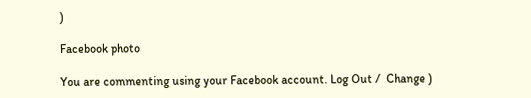)

Facebook photo

You are commenting using your Facebook account. Log Out /  Change )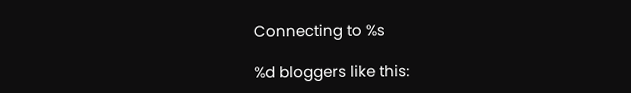Connecting to %s

%d bloggers like this: